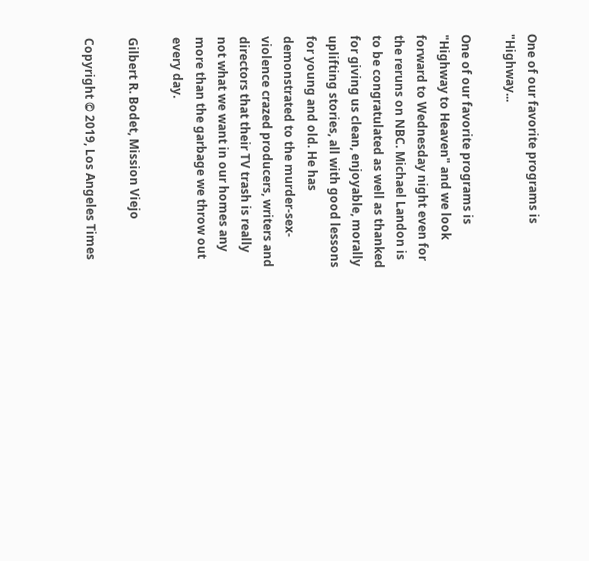One of our favorite programs is "Highway...

One of our favorite programs is "Highway to Heaven" and we look forward to Wednesday night even for the reruns on NBC. Michael Landon is to be congratulated as well as thanked for giving us clean, enjoyable, morally uplifting stories, all with good lessons for young and old. He has demonstrated to the murder-sex-violence crazed producers, writers and directors that their TV trash is really not what we want in our homes any more than the garbage we throw out every day.

Gilbert R. Bodet, Mission Viejo

Copyright © 2019, Los Angeles Times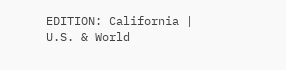EDITION: California | U.S. & World